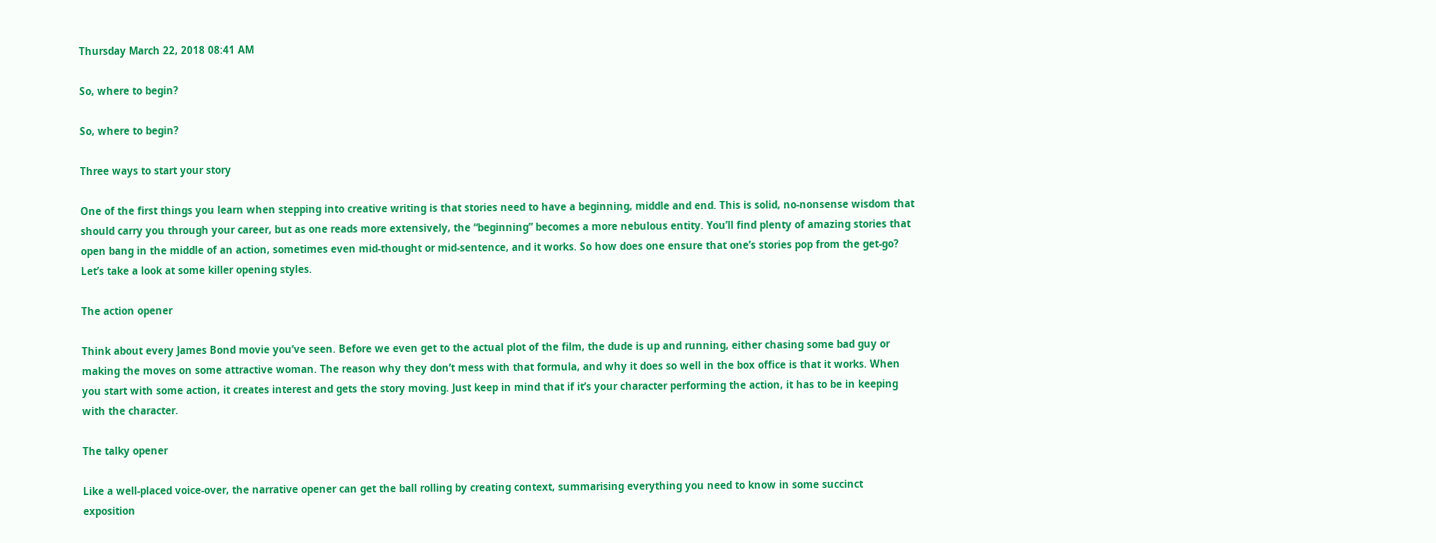Thursday March 22, 2018 08:41 AM

So, where to begin?

So, where to begin?

Three ways to start your story

One of the first things you learn when stepping into creative writing is that stories need to have a beginning, middle and end. This is solid, no-nonsense wisdom that should carry you through your career, but as one reads more extensively, the “beginning” becomes a more nebulous entity. You’ll find plenty of amazing stories that open bang in the middle of an action, sometimes even mid-thought or mid-sentence, and it works. So how does one ensure that one’s stories pop from the get-go? Let’s take a look at some killer opening styles.

The action opener

Think about every James Bond movie you’ve seen. Before we even get to the actual plot of the film, the dude is up and running, either chasing some bad guy or making the moves on some attractive woman. The reason why they don’t mess with that formula, and why it does so well in the box office is that it works. When you start with some action, it creates interest and gets the story moving. Just keep in mind that if it’s your character performing the action, it has to be in keeping with the character.

The talky opener

Like a well-placed voice-over, the narrative opener can get the ball rolling by creating context, summarising everything you need to know in some succinct exposition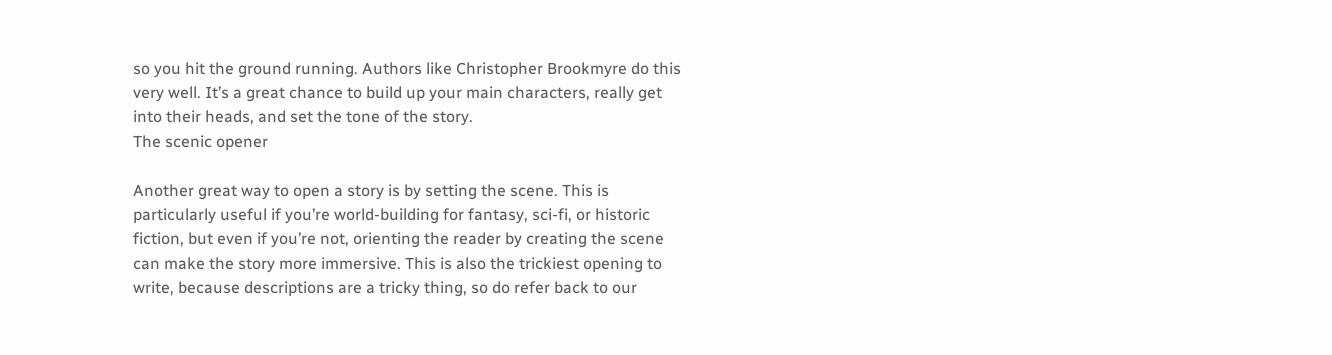so you hit the ground running. Authors like Christopher Brookmyre do this very well. It’s a great chance to build up your main characters, really get into their heads, and set the tone of the story.
The scenic opener

Another great way to open a story is by setting the scene. This is particularly useful if you’re world-building for fantasy, sci-fi, or historic fiction, but even if you’re not, orienting the reader by creating the scene can make the story more immersive. This is also the trickiest opening to write, because descriptions are a tricky thing, so do refer back to our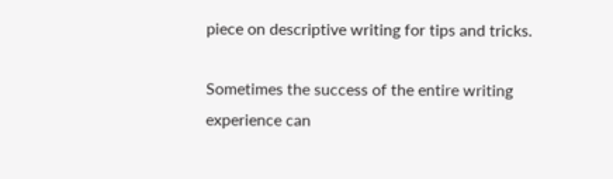piece on descriptive writing for tips and tricks.

Sometimes the success of the entire writing experience can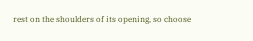rest on the shoulders of its opening, so choose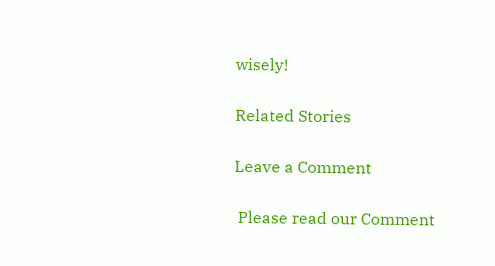wisely!

Related Stories

Leave a Comment

 Please read our Comment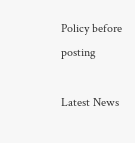Policy before posting

Latest News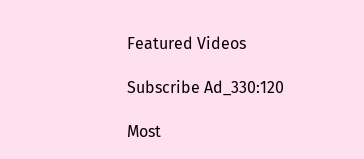Featured Videos

Subscribe Ad_330:120

Most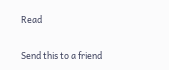Read

Send this to a friend